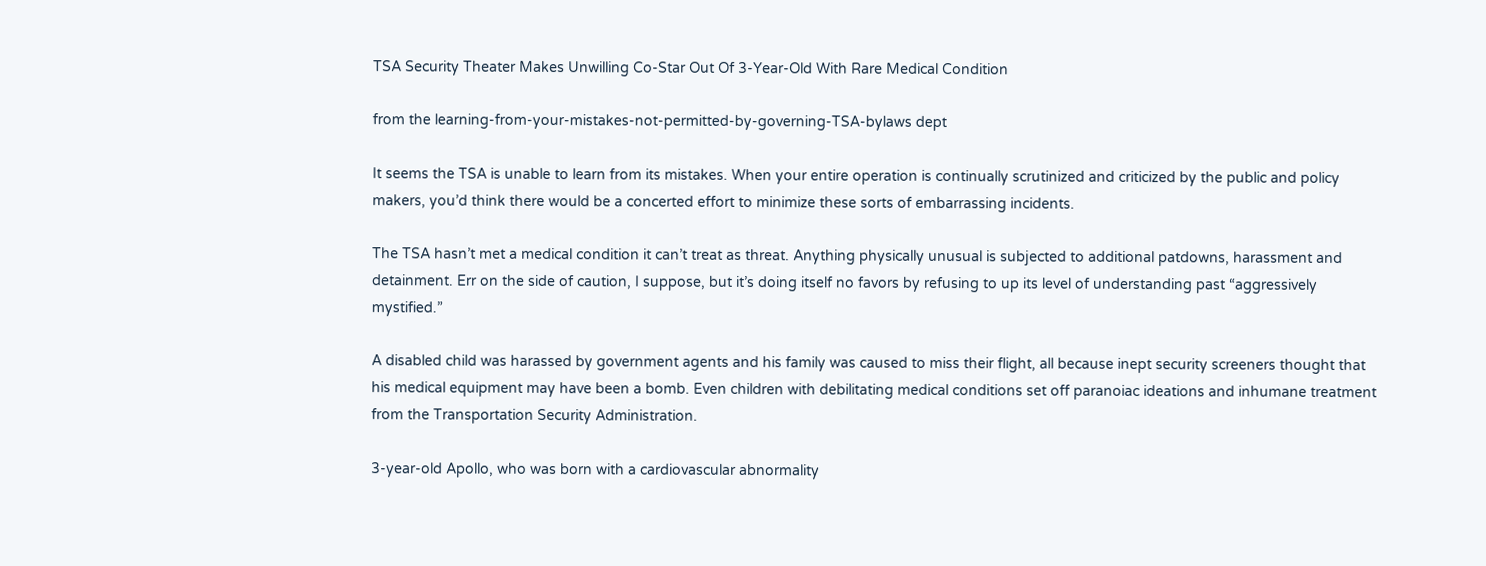TSA Security Theater Makes Unwilling Co-Star Out Of 3-Year-Old With Rare Medical Condition

from the learning-from-your-mistakes-not-permitted-by-governing-TSA-bylaws dept

It seems the TSA is unable to learn from its mistakes. When your entire operation is continually scrutinized and criticized by the public and policy makers, you’d think there would be a concerted effort to minimize these sorts of embarrassing incidents.

The TSA hasn’t met a medical condition it can’t treat as threat. Anything physically unusual is subjected to additional patdowns, harassment and detainment. Err on the side of caution, I suppose, but it’s doing itself no favors by refusing to up its level of understanding past “aggressively mystified.”

A disabled child was harassed by government agents and his family was caused to miss their flight, all because inept security screeners thought that his medical equipment may have been a bomb. Even children with debilitating medical conditions set off paranoiac ideations and inhumane treatment from the Transportation Security Administration.

3-year-old Apollo, who was born with a cardiovascular abnormality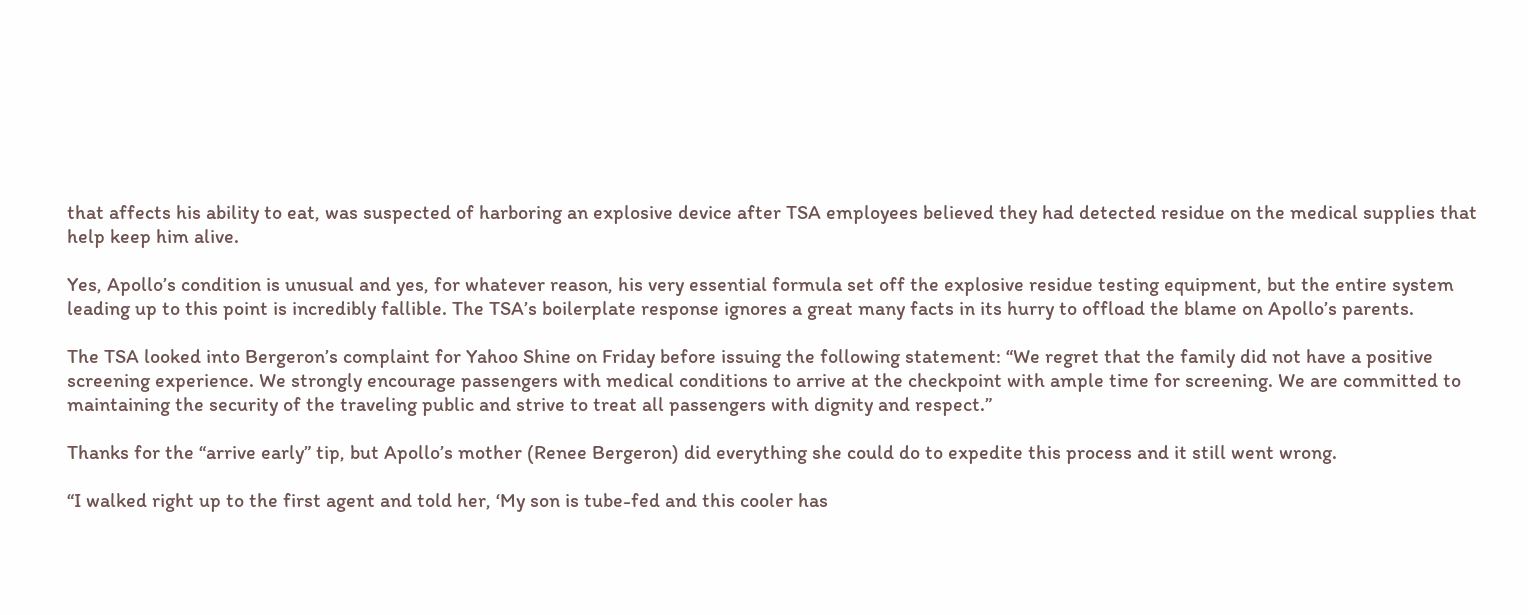that affects his ability to eat, was suspected of harboring an explosive device after TSA employees believed they had detected residue on the medical supplies that help keep him alive.

Yes, Apollo’s condition is unusual and yes, for whatever reason, his very essential formula set off the explosive residue testing equipment, but the entire system leading up to this point is incredibly fallible. The TSA’s boilerplate response ignores a great many facts in its hurry to offload the blame on Apollo’s parents.

The TSA looked into Bergeron’s complaint for Yahoo Shine on Friday before issuing the following statement: “We regret that the family did not have a positive screening experience. We strongly encourage passengers with medical conditions to arrive at the checkpoint with ample time for screening. We are committed to maintaining the security of the traveling public and strive to treat all passengers with dignity and respect.”

Thanks for the “arrive early” tip, but Apollo’s mother (Renee Bergeron) did everything she could do to expedite this process and it still went wrong.

“I walked right up to the first agent and told her, ‘My son is tube-fed and this cooler has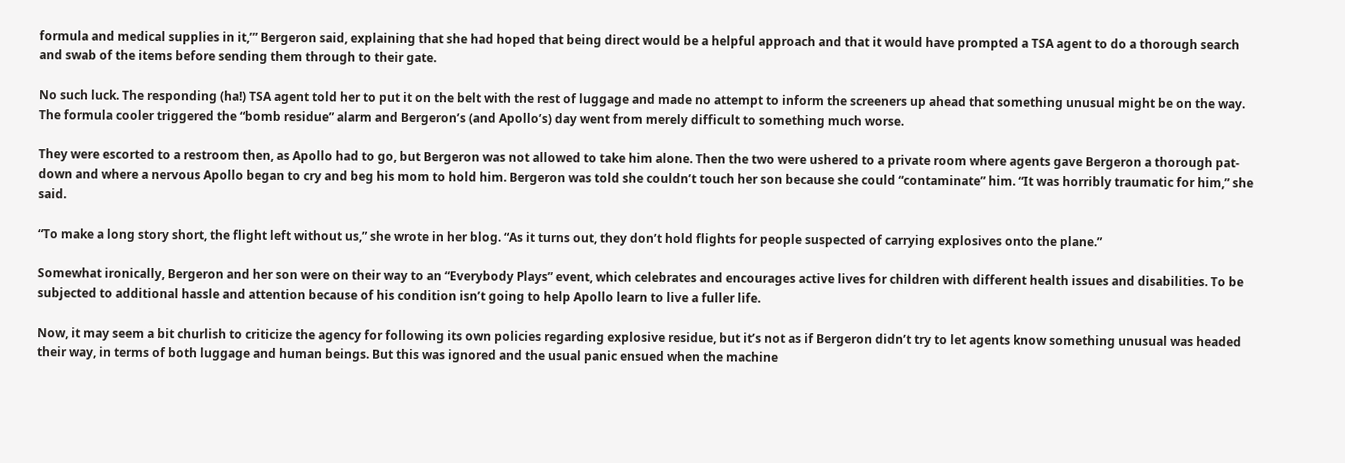formula and medical supplies in it,’” Bergeron said, explaining that she had hoped that being direct would be a helpful approach and that it would have prompted a TSA agent to do a thorough search and swab of the items before sending them through to their gate.

No such luck. The responding (ha!) TSA agent told her to put it on the belt with the rest of luggage and made no attempt to inform the screeners up ahead that something unusual might be on the way. The formula cooler triggered the “bomb residue” alarm and Bergeron’s (and Apollo’s) day went from merely difficult to something much worse.

They were escorted to a restroom then, as Apollo had to go, but Bergeron was not allowed to take him alone. Then the two were ushered to a private room where agents gave Bergeron a thorough pat-down and where a nervous Apollo began to cry and beg his mom to hold him. Bergeron was told she couldn’t touch her son because she could “contaminate” him. “It was horribly traumatic for him,” she said.

“To make a long story short, the flight left without us,” she wrote in her blog. “As it turns out, they don’t hold flights for people suspected of carrying explosives onto the plane.”

Somewhat ironically, Bergeron and her son were on their way to an “Everybody Plays” event, which celebrates and encourages active lives for children with different health issues and disabilities. To be subjected to additional hassle and attention because of his condition isn’t going to help Apollo learn to live a fuller life.

Now, it may seem a bit churlish to criticize the agency for following its own policies regarding explosive residue, but it’s not as if Bergeron didn’t try to let agents know something unusual was headed their way, in terms of both luggage and human beings. But this was ignored and the usual panic ensued when the machine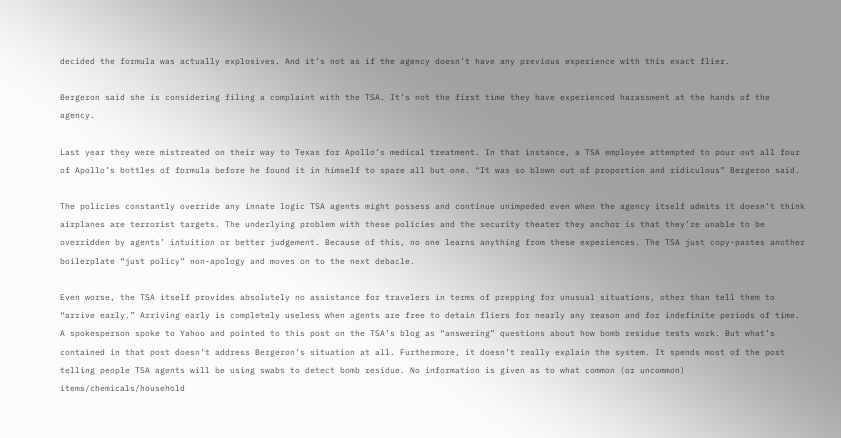decided the formula was actually explosives. And it’s not as if the agency doesn’t have any previous experience with this exact flier.

Bergeron said she is considering filing a complaint with the TSA. It’s not the first time they have experienced harassment at the hands of the agency.

Last year they were mistreated on their way to Texas for Apollo’s medical treatment. In that instance, a TSA employee attempted to pour out all four of Apollo’s bottles of formula before he found it in himself to spare all but one. “It was so blown out of proportion and ridiculous” Bergeron said.

The policies constantly override any innate logic TSA agents might possess and continue unimpeded even when the agency itself admits it doesn’t think airplanes are terrorist targets. The underlying problem with these policies and the security theater they anchor is that they’re unable to be overridden by agents’ intuition or better judgement. Because of this, no one learns anything from these experiences. The TSA just copy-pastes another boilerplate “just policy” non-apology and moves on to the next debacle.

Even worse, the TSA itself provides absolutely no assistance for travelers in terms of prepping for unusual situations, other than tell them to “arrive early.” Arriving early is completely useless when agents are free to detain fliers for nearly any reason and for indefinite periods of time. A spokesperson spoke to Yahoo and pointed to this post on the TSA’s blog as “answering” questions about how bomb residue tests work. But what’s contained in that post doesn’t address Bergeron’s situation at all. Furthermore, it doesn’t really explain the system. It spends most of the post telling people TSA agents will be using swabs to detect bomb residue. No information is given as to what common (or uncommon) items/chemicals/household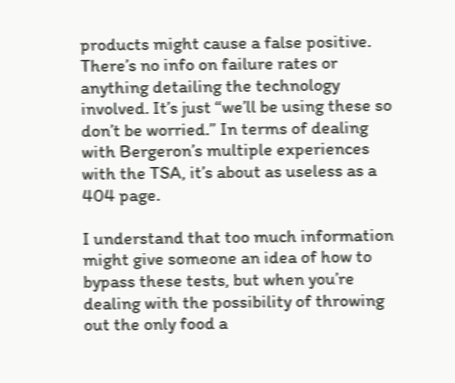products might cause a false positive. There’s no info on failure rates or anything detailing the technology involved. It’s just “we’ll be using these so don’t be worried.” In terms of dealing with Bergeron’s multiple experiences with the TSA, it’s about as useless as a 404 page.

I understand that too much information might give someone an idea of how to bypass these tests, but when you’re dealing with the possibility of throwing out the only food a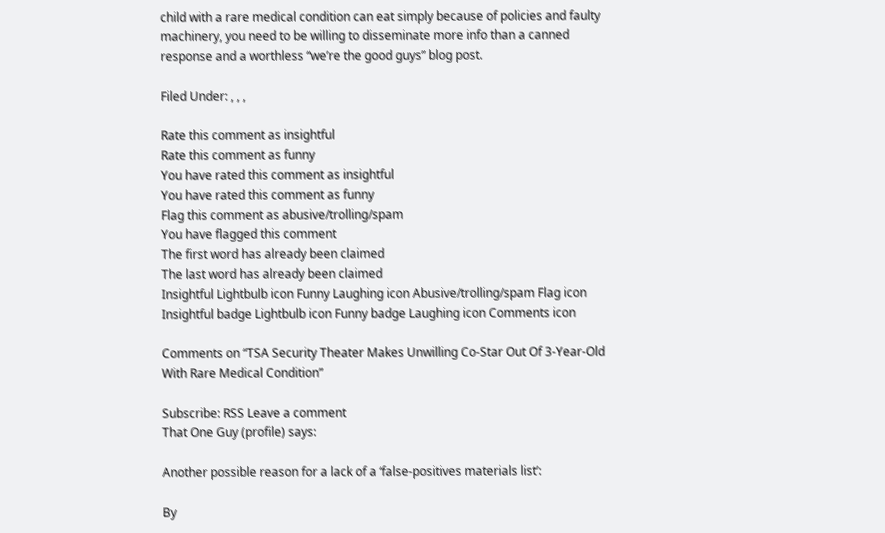child with a rare medical condition can eat simply because of policies and faulty machinery, you need to be willing to disseminate more info than a canned response and a worthless “we’re the good guys” blog post.

Filed Under: , , ,

Rate this comment as insightful
Rate this comment as funny
You have rated this comment as insightful
You have rated this comment as funny
Flag this comment as abusive/trolling/spam
You have flagged this comment
The first word has already been claimed
The last word has already been claimed
Insightful Lightbulb icon Funny Laughing icon Abusive/trolling/spam Flag icon Insightful badge Lightbulb icon Funny badge Laughing icon Comments icon

Comments on “TSA Security Theater Makes Unwilling Co-Star Out Of 3-Year-Old With Rare Medical Condition”

Subscribe: RSS Leave a comment
That One Guy (profile) says:

Another possible reason for a lack of a ‘false-positives materials list’:

By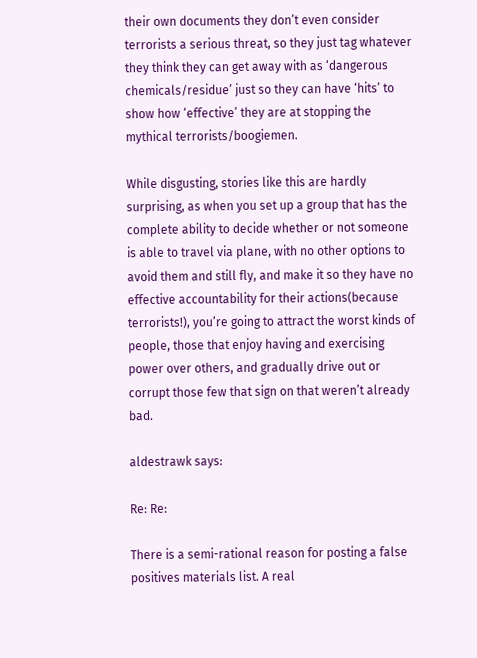their own documents they don’t even consider terrorists a serious threat, so they just tag whatever they think they can get away with as ‘dangerous chemicals/residue’ just so they can have ‘hits’ to show how ‘effective’ they are at stopping the mythical terrorists/boogiemen.

While disgusting, stories like this are hardly surprising, as when you set up a group that has the complete ability to decide whether or not someone is able to travel via plane, with no other options to avoid them and still fly, and make it so they have no effective accountability for their actions(because terrorists!), you’re going to attract the worst kinds of people, those that enjoy having and exercising power over others, and gradually drive out or corrupt those few that sign on that weren’t already bad.

aldestrawk says:

Re: Re:

There is a semi-rational reason for posting a false positives materials list. A real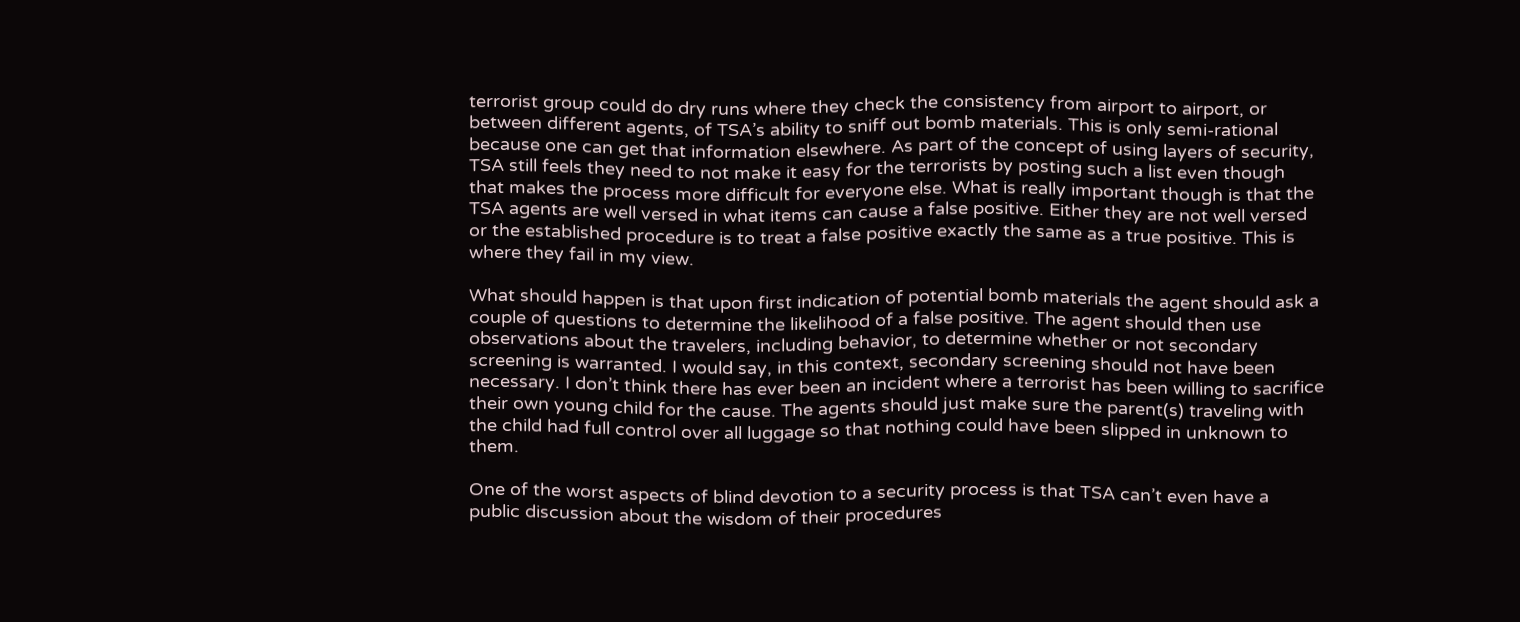terrorist group could do dry runs where they check the consistency from airport to airport, or between different agents, of TSA’s ability to sniff out bomb materials. This is only semi-rational because one can get that information elsewhere. As part of the concept of using layers of security, TSA still feels they need to not make it easy for the terrorists by posting such a list even though that makes the process more difficult for everyone else. What is really important though is that the TSA agents are well versed in what items can cause a false positive. Either they are not well versed or the established procedure is to treat a false positive exactly the same as a true positive. This is where they fail in my view.

What should happen is that upon first indication of potential bomb materials the agent should ask a couple of questions to determine the likelihood of a false positive. The agent should then use observations about the travelers, including behavior, to determine whether or not secondary screening is warranted. I would say, in this context, secondary screening should not have been necessary. I don’t think there has ever been an incident where a terrorist has been willing to sacrifice their own young child for the cause. The agents should just make sure the parent(s) traveling with the child had full control over all luggage so that nothing could have been slipped in unknown to them.

One of the worst aspects of blind devotion to a security process is that TSA can’t even have a public discussion about the wisdom of their procedures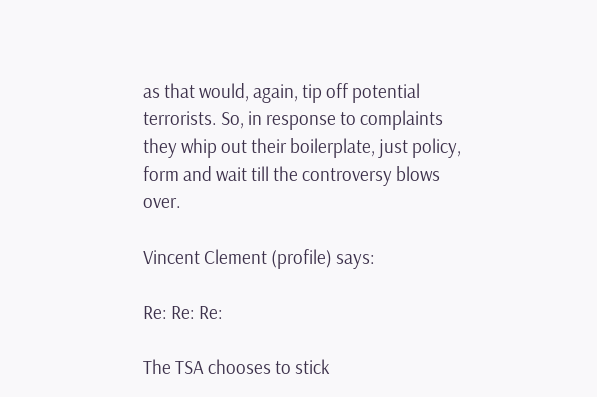as that would, again, tip off potential terrorists. So, in response to complaints they whip out their boilerplate, just policy, form and wait till the controversy blows over.

Vincent Clement (profile) says:

Re: Re: Re:

The TSA chooses to stick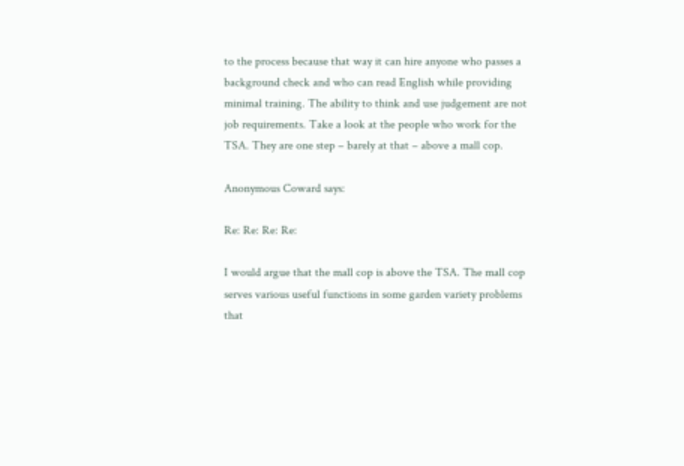to the process because that way it can hire anyone who passes a background check and who can read English while providing minimal training. The ability to think and use judgement are not job requirements. Take a look at the people who work for the TSA. They are one step – barely at that – above a mall cop.

Anonymous Coward says:

Re: Re: Re: Re:

I would argue that the mall cop is above the TSA. The mall cop serves various useful functions in some garden variety problems that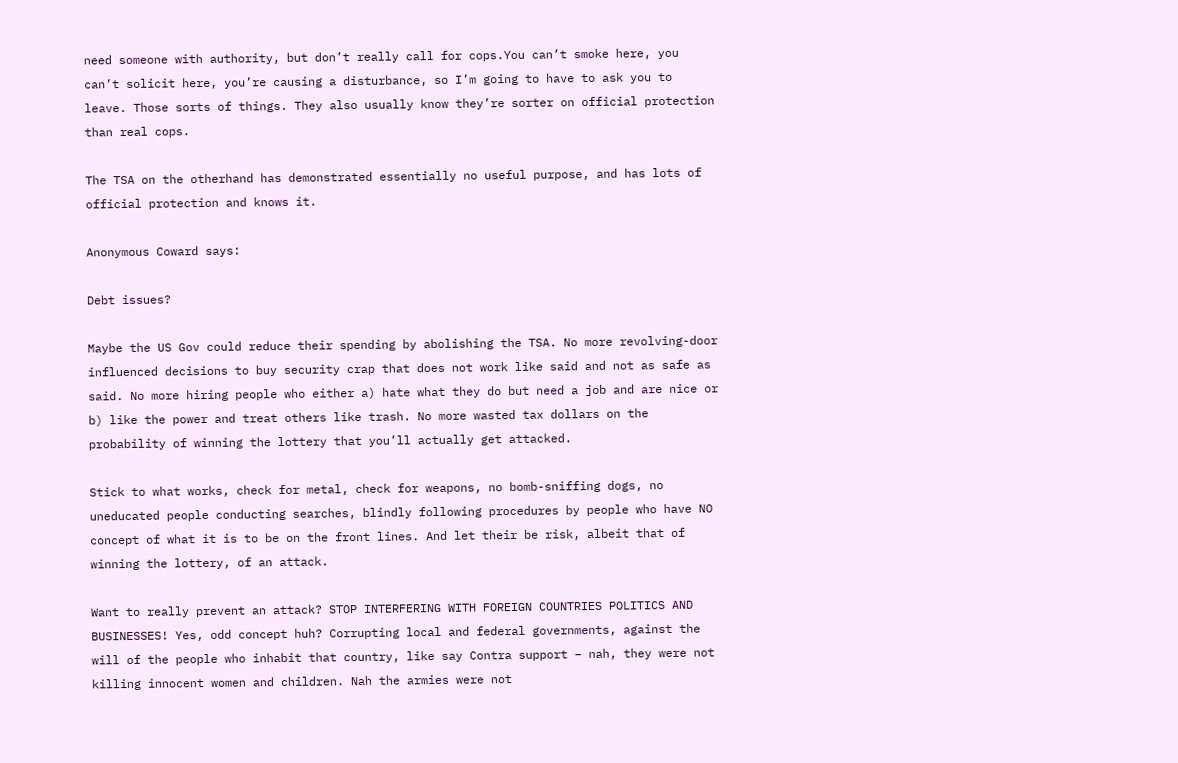need someone with authority, but don’t really call for cops.You can’t smoke here, you can’t solicit here, you’re causing a disturbance, so I’m going to have to ask you to leave. Those sorts of things. They also usually know they’re sorter on official protection than real cops.

The TSA on the otherhand has demonstrated essentially no useful purpose, and has lots of official protection and knows it.

Anonymous Coward says:

Debt issues?

Maybe the US Gov could reduce their spending by abolishing the TSA. No more revolving-door influenced decisions to buy security crap that does not work like said and not as safe as said. No more hiring people who either a) hate what they do but need a job and are nice or b) like the power and treat others like trash. No more wasted tax dollars on the probability of winning the lottery that you’ll actually get attacked.

Stick to what works, check for metal, check for weapons, no bomb-sniffing dogs, no uneducated people conducting searches, blindly following procedures by people who have NO concept of what it is to be on the front lines. And let their be risk, albeit that of winning the lottery, of an attack.

Want to really prevent an attack? STOP INTERFERING WITH FOREIGN COUNTRIES POLITICS AND BUSINESSES! Yes, odd concept huh? Corrupting local and federal governments, against the will of the people who inhabit that country, like say Contra support – nah, they were not killing innocent women and children. Nah the armies were not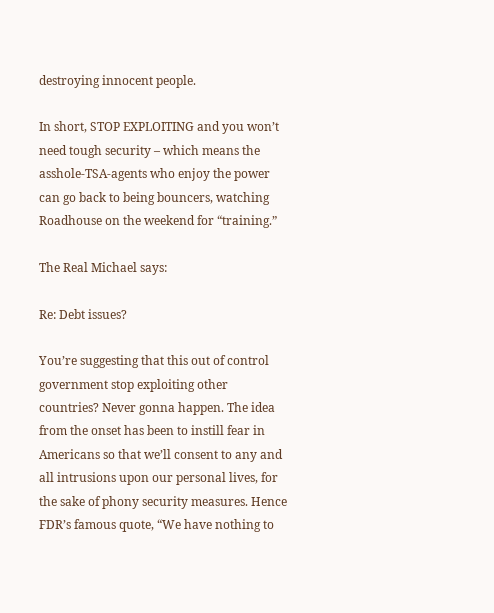destroying innocent people.

In short, STOP EXPLOITING and you won’t need tough security – which means the asshole-TSA-agents who enjoy the power can go back to being bouncers, watching Roadhouse on the weekend for “training.”

The Real Michael says:

Re: Debt issues?

You’re suggesting that this out of control government stop exploiting other countries? Never gonna happen. The idea from the onset has been to instill fear in Americans so that we’ll consent to any and all intrusions upon our personal lives, for the sake of phony security measures. Hence FDR’s famous quote, “We have nothing to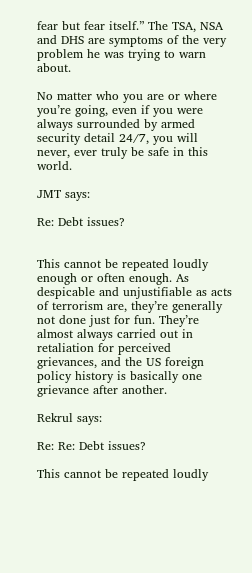fear but fear itself.” The TSA, NSA and DHS are symptoms of the very problem he was trying to warn about.

No matter who you are or where you’re going, even if you were always surrounded by armed security detail 24/7, you will never, ever truly be safe in this world.

JMT says:

Re: Debt issues?


This cannot be repeated loudly enough or often enough. As despicable and unjustifiable as acts of terrorism are, they’re generally not done just for fun. They’re almost always carried out in retaliation for perceived grievances, and the US foreign policy history is basically one grievance after another.

Rekrul says:

Re: Re: Debt issues?

This cannot be repeated loudly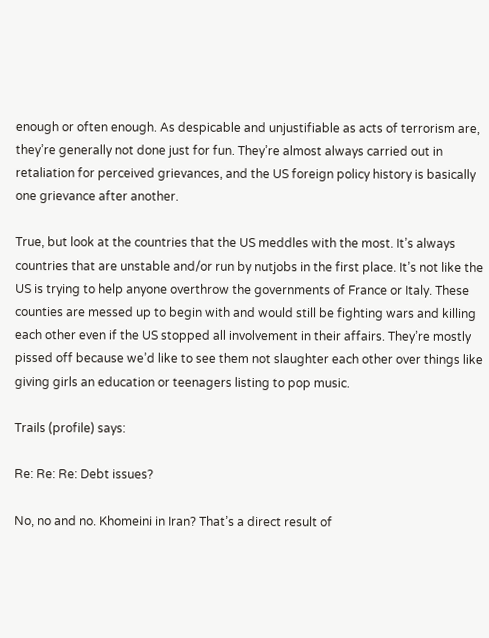enough or often enough. As despicable and unjustifiable as acts of terrorism are, they’re generally not done just for fun. They’re almost always carried out in retaliation for perceived grievances, and the US foreign policy history is basically one grievance after another.

True, but look at the countries that the US meddles with the most. It’s always countries that are unstable and/or run by nutjobs in the first place. It’s not like the US is trying to help anyone overthrow the governments of France or Italy. These counties are messed up to begin with and would still be fighting wars and killing each other even if the US stopped all involvement in their affairs. They’re mostly pissed off because we’d like to see them not slaughter each other over things like giving girls an education or teenagers listing to pop music.

Trails (profile) says:

Re: Re: Re: Debt issues?

No, no and no. Khomeini in Iran? That’s a direct result of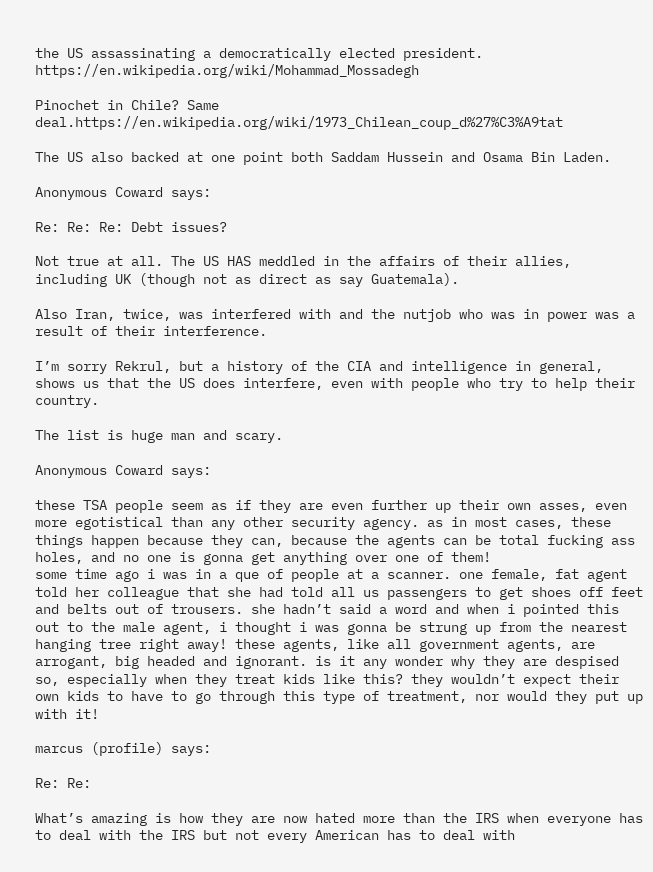the US assassinating a democratically elected president. https://en.wikipedia.org/wiki/Mohammad_Mossadegh

Pinochet in Chile? Same deal.https://en.wikipedia.org/wiki/1973_Chilean_coup_d%27%C3%A9tat

The US also backed at one point both Saddam Hussein and Osama Bin Laden.

Anonymous Coward says:

Re: Re: Re: Debt issues?

Not true at all. The US HAS meddled in the affairs of their allies, including UK (though not as direct as say Guatemala).

Also Iran, twice, was interfered with and the nutjob who was in power was a result of their interference.

I’m sorry Rekrul, but a history of the CIA and intelligence in general, shows us that the US does interfere, even with people who try to help their country.

The list is huge man and scary.

Anonymous Coward says:

these TSA people seem as if they are even further up their own asses, even more egotistical than any other security agency. as in most cases, these things happen because they can, because the agents can be total fucking ass holes, and no one is gonna get anything over one of them!
some time ago i was in a que of people at a scanner. one female, fat agent told her colleague that she had told all us passengers to get shoes off feet and belts out of trousers. she hadn’t said a word and when i pointed this out to the male agent, i thought i was gonna be strung up from the nearest hanging tree right away! these agents, like all government agents, are arrogant, big headed and ignorant. is it any wonder why they are despised so, especially when they treat kids like this? they wouldn’t expect their own kids to have to go through this type of treatment, nor would they put up with it!

marcus (profile) says:

Re: Re:

What’s amazing is how they are now hated more than the IRS when everyone has to deal with the IRS but not every American has to deal with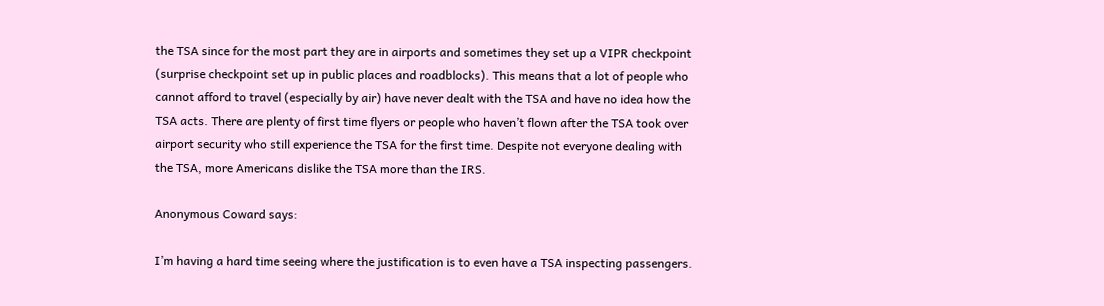the TSA since for the most part they are in airports and sometimes they set up a VIPR checkpoint (surprise checkpoint set up in public places and roadblocks). This means that a lot of people who cannot afford to travel (especially by air) have never dealt with the TSA and have no idea how the TSA acts. There are plenty of first time flyers or people who haven’t flown after the TSA took over airport security who still experience the TSA for the first time. Despite not everyone dealing with the TSA, more Americans dislike the TSA more than the IRS.

Anonymous Coward says:

I’m having a hard time seeing where the justification is to even have a TSA inspecting passengers.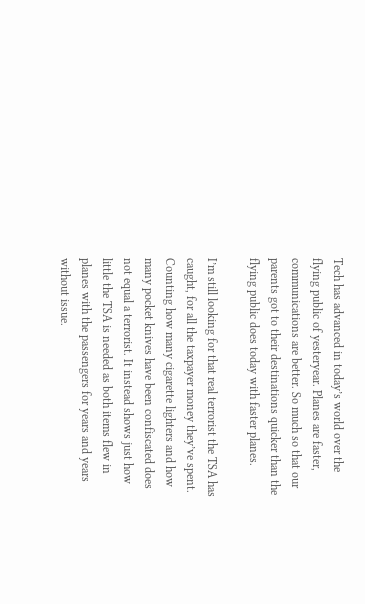Tech has advanced in today’s world over the flying public of yesteryear. Planes are faster, communications are better. So much so that our parents got to their destinations quicker than the flying public does today with faster planes.

I’m still looking for that real terrorist the TSA has caught, for all the taxpayer money they’ve spent. Counting how many cigarette lighters and how many pocket knives have been confiscated does not equal a terrorist. It instead shows just how little the TSA is needed as both items flew in planes with the passengers for years and years without issue.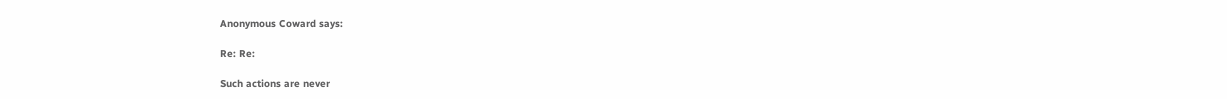Anonymous Coward says:

Re: Re:

Such actions are never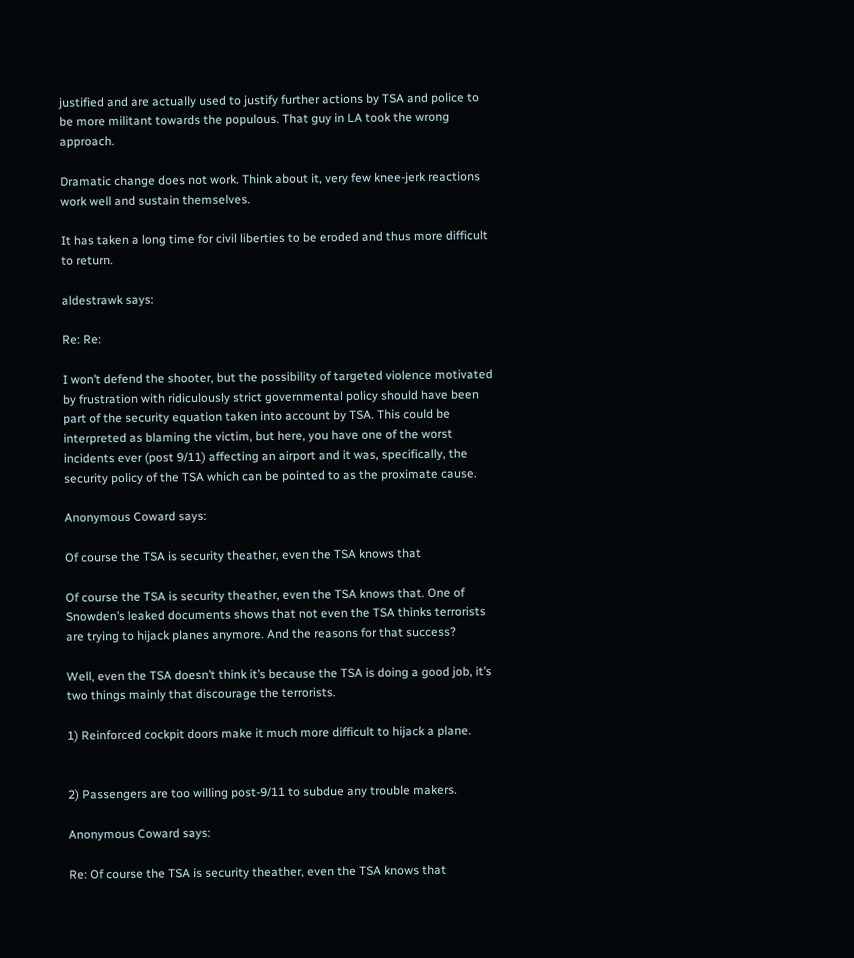justified and are actually used to justify further actions by TSA and police to be more militant towards the populous. That guy in LA took the wrong approach.

Dramatic change does not work. Think about it, very few knee-jerk reactions work well and sustain themselves.

It has taken a long time for civil liberties to be eroded and thus more difficult to return.

aldestrawk says:

Re: Re:

I won’t defend the shooter, but the possibility of targeted violence motivated by frustration with ridiculously strict governmental policy should have been part of the security equation taken into account by TSA. This could be interpreted as blaming the victim, but here, you have one of the worst incidents ever (post 9/11) affecting an airport and it was, specifically, the security policy of the TSA which can be pointed to as the proximate cause.

Anonymous Coward says:

Of course the TSA is security theather, even the TSA knows that

Of course the TSA is security theather, even the TSA knows that. One of Snowden’s leaked documents shows that not even the TSA thinks terrorists are trying to hijack planes anymore. And the reasons for that success?

Well, even the TSA doesn’t think it’s because the TSA is doing a good job, it’s two things mainly that discourage the terrorists.

1) Reinforced cockpit doors make it much more difficult to hijack a plane.


2) Passengers are too willing post-9/11 to subdue any trouble makers.

Anonymous Coward says:

Re: Of course the TSA is security theather, even the TSA knows that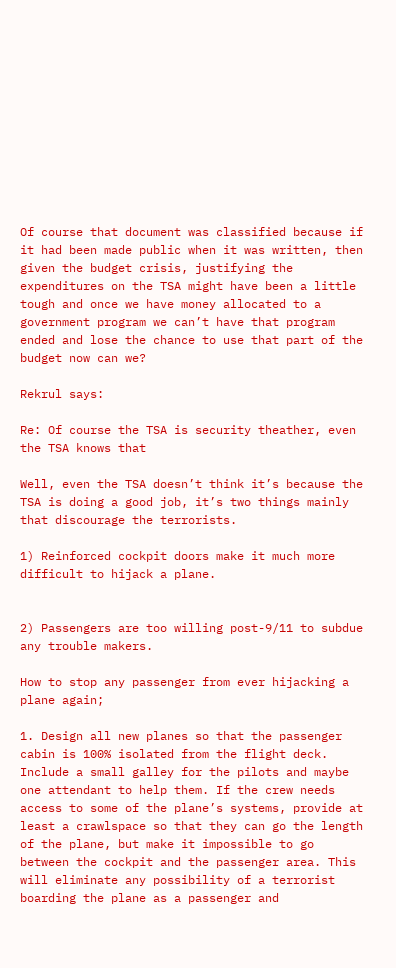Of course that document was classified because if it had been made public when it was written, then given the budget crisis, justifying the expenditures on the TSA might have been a little tough and once we have money allocated to a government program we can’t have that program ended and lose the chance to use that part of the budget now can we?

Rekrul says:

Re: Of course the TSA is security theather, even the TSA knows that

Well, even the TSA doesn’t think it’s because the TSA is doing a good job, it’s two things mainly that discourage the terrorists.

1) Reinforced cockpit doors make it much more difficult to hijack a plane.


2) Passengers are too willing post-9/11 to subdue any trouble makers.

How to stop any passenger from ever hijacking a plane again;

1. Design all new planes so that the passenger cabin is 100% isolated from the flight deck. Include a small galley for the pilots and maybe one attendant to help them. If the crew needs access to some of the plane’s systems, provide at least a crawlspace so that they can go the length of the plane, but make it impossible to go between the cockpit and the passenger area. This will eliminate any possibility of a terrorist boarding the plane as a passenger and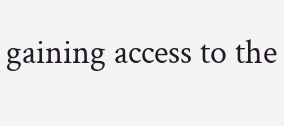gaining access to the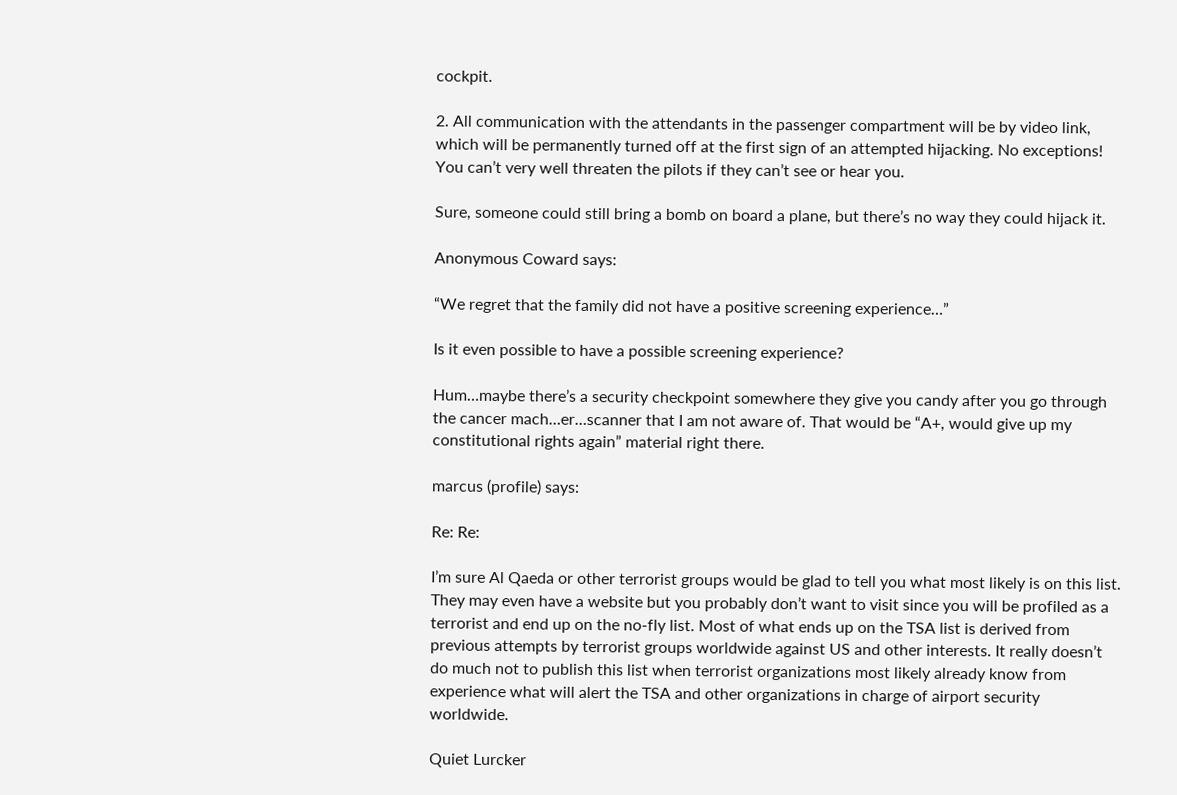cockpit.

2. All communication with the attendants in the passenger compartment will be by video link, which will be permanently turned off at the first sign of an attempted hijacking. No exceptions! You can’t very well threaten the pilots if they can’t see or hear you.

Sure, someone could still bring a bomb on board a plane, but there’s no way they could hijack it.

Anonymous Coward says:

“We regret that the family did not have a positive screening experience…”

Is it even possible to have a possible screening experience?

Hum…maybe there’s a security checkpoint somewhere they give you candy after you go through the cancer mach…er…scanner that I am not aware of. That would be “A+, would give up my constitutional rights again” material right there.

marcus (profile) says:

Re: Re:

I’m sure Al Qaeda or other terrorist groups would be glad to tell you what most likely is on this list. They may even have a website but you probably don’t want to visit since you will be profiled as a terrorist and end up on the no-fly list. Most of what ends up on the TSA list is derived from previous attempts by terrorist groups worldwide against US and other interests. It really doesn’t do much not to publish this list when terrorist organizations most likely already know from experience what will alert the TSA and other organizations in charge of airport security worldwide.

Quiet Lurcker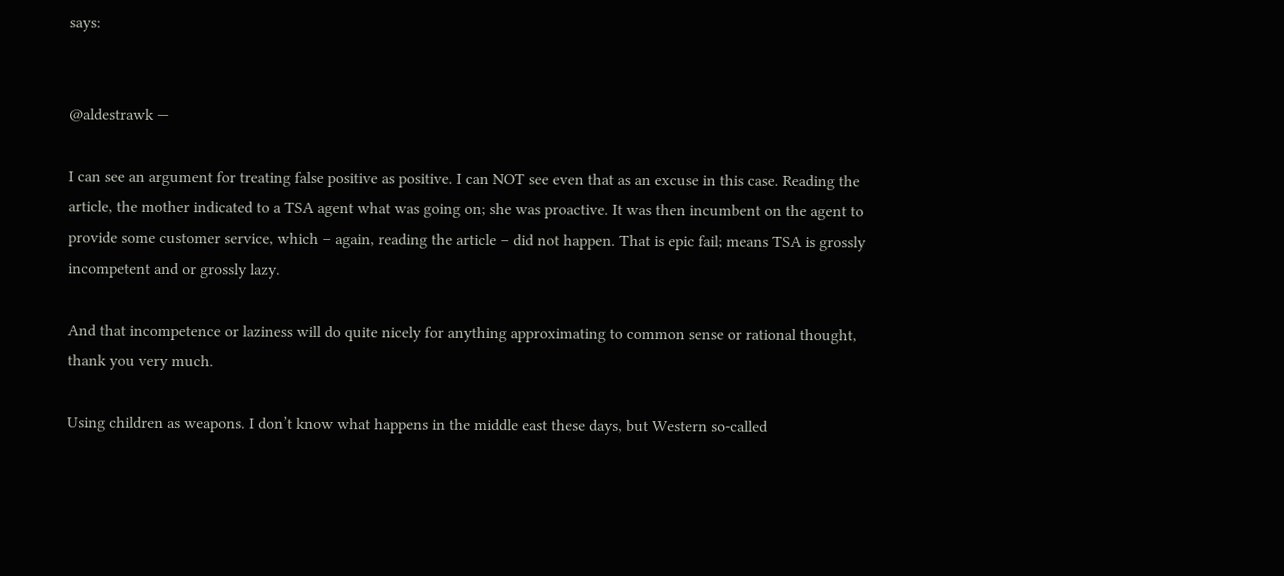says:


@aldestrawk —

I can see an argument for treating false positive as positive. I can NOT see even that as an excuse in this case. Reading the article, the mother indicated to a TSA agent what was going on; she was proactive. It was then incumbent on the agent to provide some customer service, which – again, reading the article – did not happen. That is epic fail; means TSA is grossly incompetent and or grossly lazy.

And that incompetence or laziness will do quite nicely for anything approximating to common sense or rational thought, thank you very much.

Using children as weapons. I don’t know what happens in the middle east these days, but Western so-called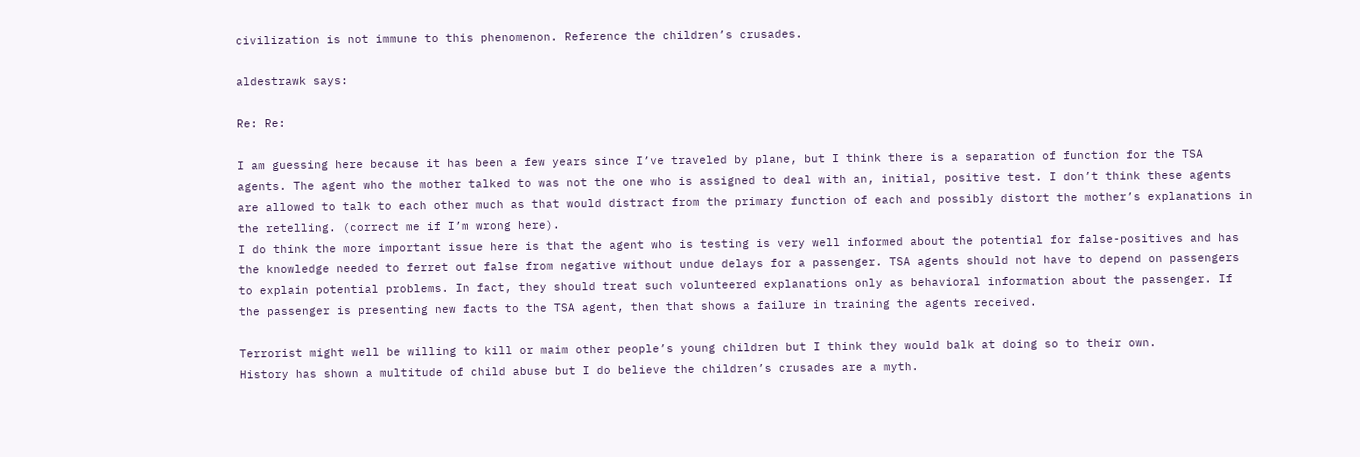civilization is not immune to this phenomenon. Reference the children’s crusades.

aldestrawk says:

Re: Re:

I am guessing here because it has been a few years since I’ve traveled by plane, but I think there is a separation of function for the TSA agents. The agent who the mother talked to was not the one who is assigned to deal with an, initial, positive test. I don’t think these agents are allowed to talk to each other much as that would distract from the primary function of each and possibly distort the mother’s explanations in the retelling. (correct me if I’m wrong here).
I do think the more important issue here is that the agent who is testing is very well informed about the potential for false-positives and has the knowledge needed to ferret out false from negative without undue delays for a passenger. TSA agents should not have to depend on passengers to explain potential problems. In fact, they should treat such volunteered explanations only as behavioral information about the passenger. If the passenger is presenting new facts to the TSA agent, then that shows a failure in training the agents received.

Terrorist might well be willing to kill or maim other people’s young children but I think they would balk at doing so to their own.
History has shown a multitude of child abuse but I do believe the children’s crusades are a myth.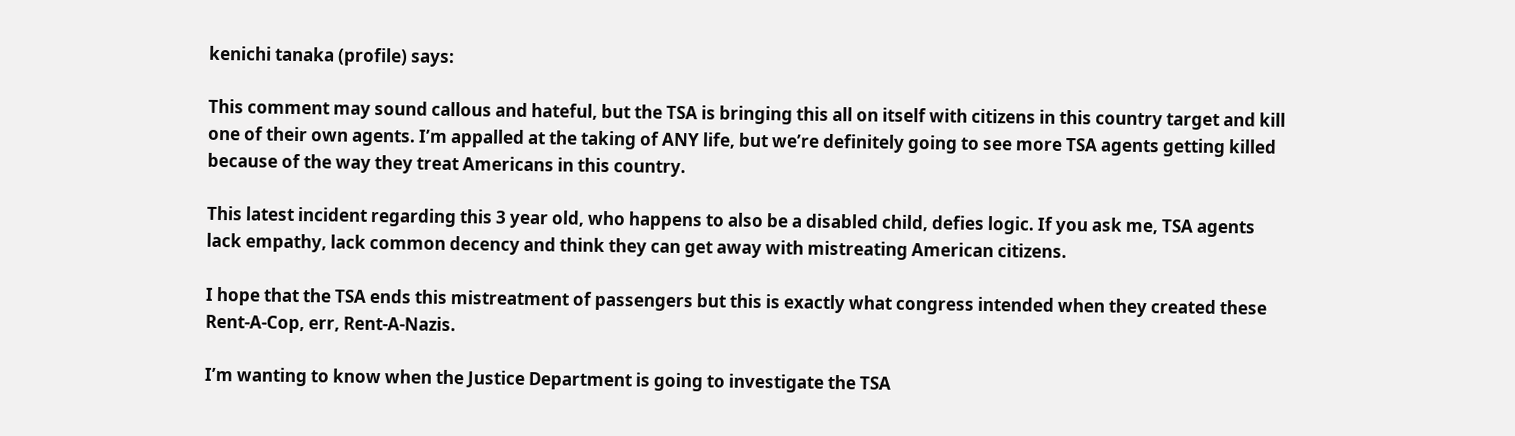kenichi tanaka (profile) says:

This comment may sound callous and hateful, but the TSA is bringing this all on itself with citizens in this country target and kill one of their own agents. I’m appalled at the taking of ANY life, but we’re definitely going to see more TSA agents getting killed because of the way they treat Americans in this country.

This latest incident regarding this 3 year old, who happens to also be a disabled child, defies logic. If you ask me, TSA agents lack empathy, lack common decency and think they can get away with mistreating American citizens.

I hope that the TSA ends this mistreatment of passengers but this is exactly what congress intended when they created these Rent-A-Cop, err, Rent-A-Nazis.

I’m wanting to know when the Justice Department is going to investigate the TSA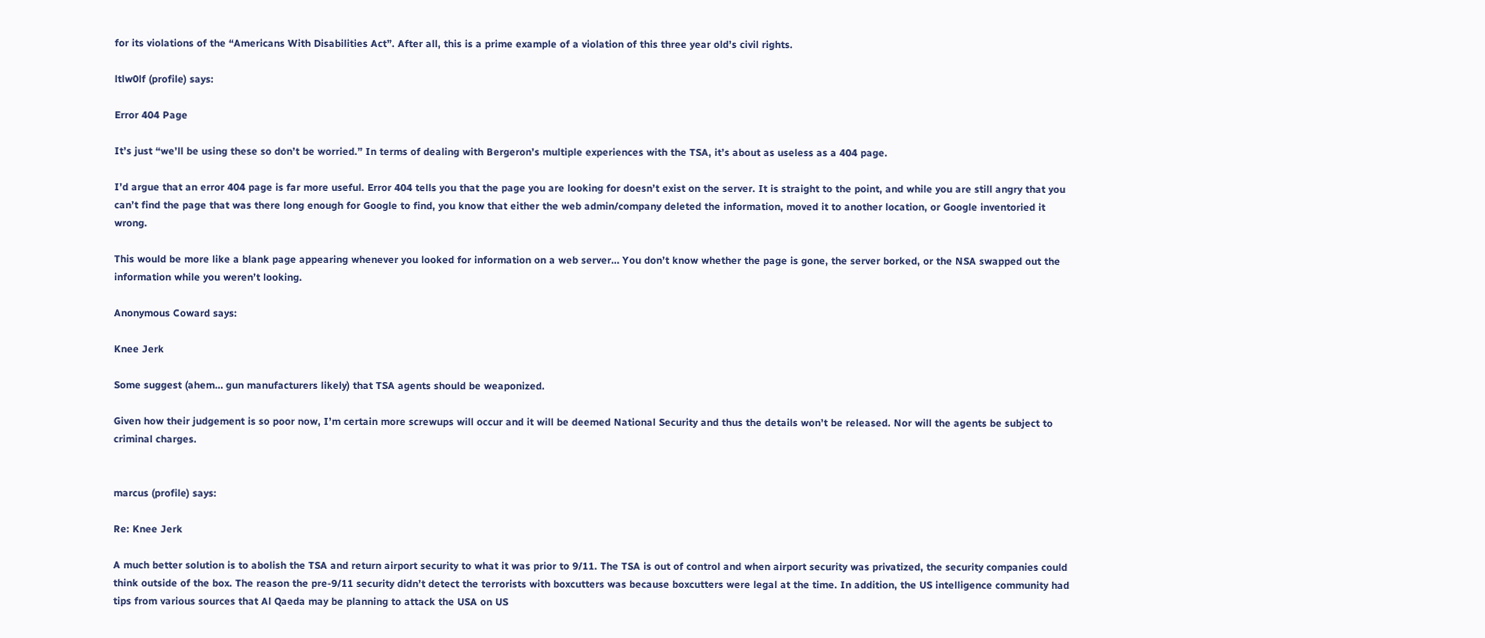for its violations of the “Americans With Disabilities Act”. After all, this is a prime example of a violation of this three year old’s civil rights.

ltlw0lf (profile) says:

Error 404 Page

It’s just “we’ll be using these so don’t be worried.” In terms of dealing with Bergeron’s multiple experiences with the TSA, it’s about as useless as a 404 page.

I’d argue that an error 404 page is far more useful. Error 404 tells you that the page you are looking for doesn’t exist on the server. It is straight to the point, and while you are still angry that you can’t find the page that was there long enough for Google to find, you know that either the web admin/company deleted the information, moved it to another location, or Google inventoried it wrong.

This would be more like a blank page appearing whenever you looked for information on a web server… You don’t know whether the page is gone, the server borked, or the NSA swapped out the information while you weren’t looking.

Anonymous Coward says:

Knee Jerk

Some suggest (ahem… gun manufacturers likely) that TSA agents should be weaponized.

Given how their judgement is so poor now, I’m certain more screwups will occur and it will be deemed National Security and thus the details won’t be released. Nor will the agents be subject to criminal charges.


marcus (profile) says:

Re: Knee Jerk

A much better solution is to abolish the TSA and return airport security to what it was prior to 9/11. The TSA is out of control and when airport security was privatized, the security companies could think outside of the box. The reason the pre-9/11 security didn’t detect the terrorists with boxcutters was because boxcutters were legal at the time. In addition, the US intelligence community had tips from various sources that Al Qaeda may be planning to attack the USA on US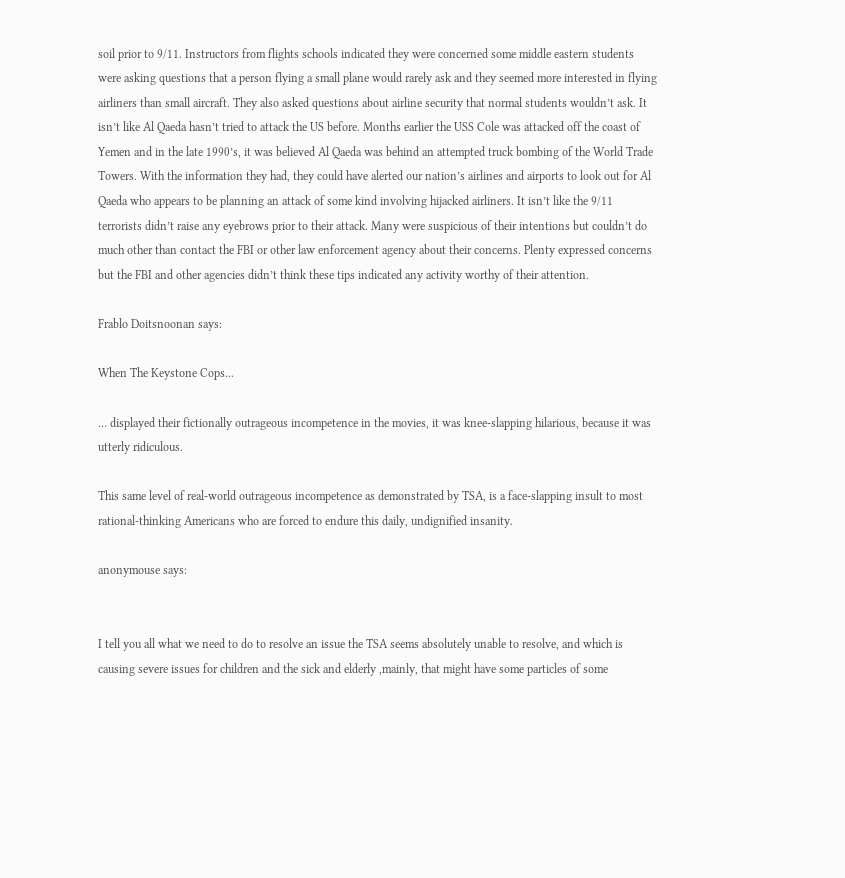soil prior to 9/11. Instructors from flights schools indicated they were concerned some middle eastern students were asking questions that a person flying a small plane would rarely ask and they seemed more interested in flying airliners than small aircraft. They also asked questions about airline security that normal students wouldn’t ask. It isn’t like Al Qaeda hasn’t tried to attack the US before. Months earlier the USS Cole was attacked off the coast of Yemen and in the late 1990’s, it was believed Al Qaeda was behind an attempted truck bombing of the World Trade Towers. With the information they had, they could have alerted our nation’s airlines and airports to look out for Al Qaeda who appears to be planning an attack of some kind involving hijacked airliners. It isn’t like the 9/11 terrorists didn’t raise any eyebrows prior to their attack. Many were suspicious of their intentions but couldn’t do much other than contact the FBI or other law enforcement agency about their concerns. Plenty expressed concerns but the FBI and other agencies didn’t think these tips indicated any activity worthy of their attention.

Frablo Doitsnoonan says:

When The Keystone Cops...

… displayed their fictionally outrageous incompetence in the movies, it was knee-slapping hilarious, because it was utterly ridiculous.

This same level of real-world outrageous incompetence as demonstrated by TSA, is a face-slapping insult to most rational-thinking Americans who are forced to endure this daily, undignified insanity.

anonymouse says:


I tell you all what we need to do to resolve an issue the TSA seems absolutely unable to resolve, and which is causing severe issues for children and the sick and elderly ,mainly, that might have some particles of some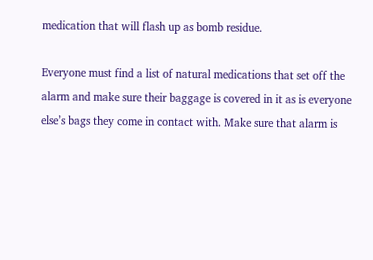medication that will flash up as bomb residue.

Everyone must find a list of natural medications that set off the alarm and make sure their baggage is covered in it as is everyone else’s bags they come in contact with. Make sure that alarm is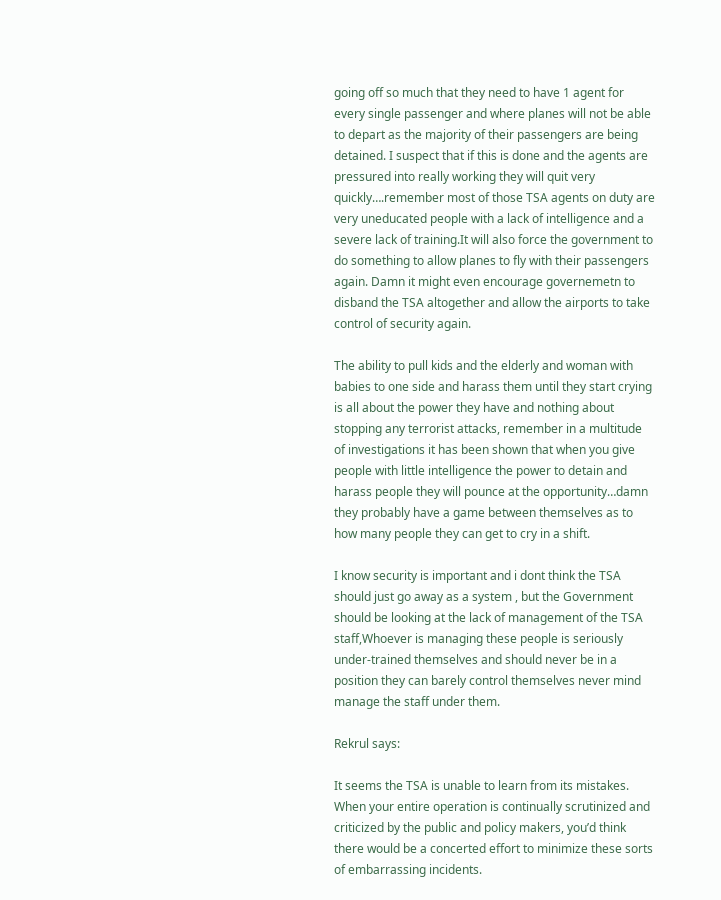going off so much that they need to have 1 agent for every single passenger and where planes will not be able to depart as the majority of their passengers are being detained. I suspect that if this is done and the agents are pressured into really working they will quit very quickly….remember most of those TSA agents on duty are very uneducated people with a lack of intelligence and a severe lack of training.It will also force the government to do something to allow planes to fly with their passengers again. Damn it might even encourage governemetn to disband the TSA altogether and allow the airports to take control of security again.

The ability to pull kids and the elderly and woman with babies to one side and harass them until they start crying is all about the power they have and nothing about stopping any terrorist attacks, remember in a multitude of investigations it has been shown that when you give people with little intelligence the power to detain and harass people they will pounce at the opportunity…damn they probably have a game between themselves as to how many people they can get to cry in a shift.

I know security is important and i dont think the TSA should just go away as a system , but the Government should be looking at the lack of management of the TSA staff,Whoever is managing these people is seriously under-trained themselves and should never be in a position they can barely control themselves never mind manage the staff under them.

Rekrul says:

It seems the TSA is unable to learn from its mistakes. When your entire operation is continually scrutinized and criticized by the public and policy makers, you’d think there would be a concerted effort to minimize these sorts of embarrassing incidents.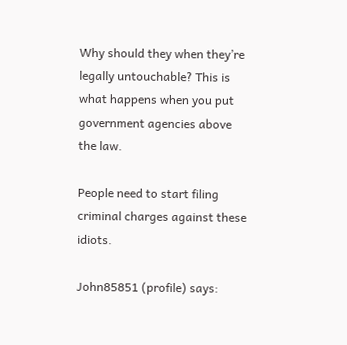Why should they when they’re legally untouchable? This is what happens when you put government agencies above the law.

People need to start filing criminal charges against these idiots.

John85851 (profile) says: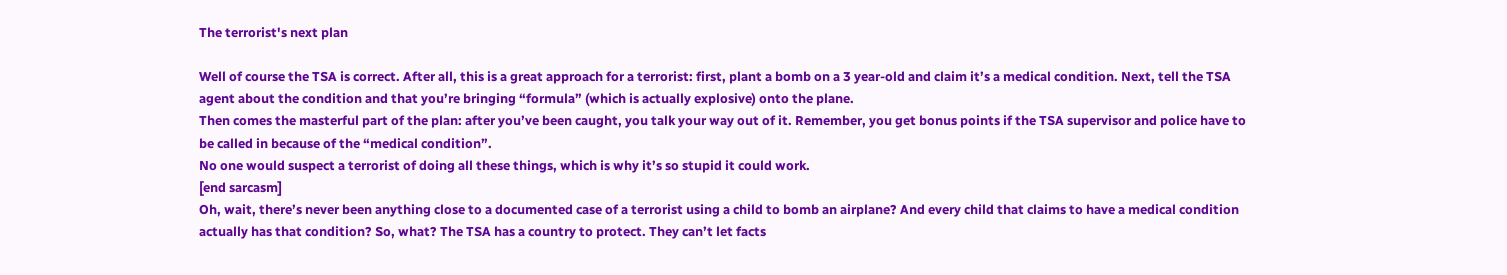The terrorist's next plan

Well of course the TSA is correct. After all, this is a great approach for a terrorist: first, plant a bomb on a 3 year-old and claim it’s a medical condition. Next, tell the TSA agent about the condition and that you’re bringing “formula” (which is actually explosive) onto the plane.
Then comes the masterful part of the plan: after you’ve been caught, you talk your way out of it. Remember, you get bonus points if the TSA supervisor and police have to be called in because of the “medical condition”.
No one would suspect a terrorist of doing all these things, which is why it’s so stupid it could work.
[end sarcasm]
Oh, wait, there’s never been anything close to a documented case of a terrorist using a child to bomb an airplane? And every child that claims to have a medical condition actually has that condition? So, what? The TSA has a country to protect. They can’t let facts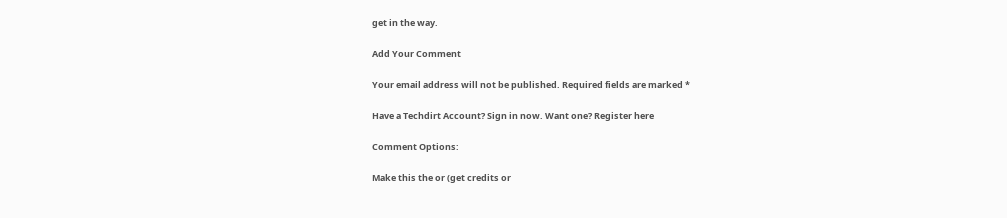get in the way.

Add Your Comment

Your email address will not be published. Required fields are marked *

Have a Techdirt Account? Sign in now. Want one? Register here

Comment Options:

Make this the or (get credits or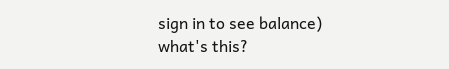sign in to see balance) what's this?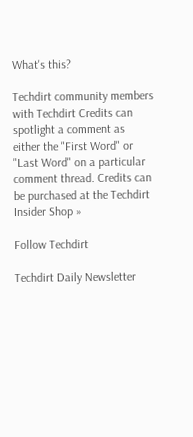What's this?

Techdirt community members with Techdirt Credits can spotlight a comment as either the "First Word" or "Last Word" on a particular comment thread. Credits can be purchased at the Techdirt Insider Shop »

Follow Techdirt

Techdirt Daily Newsletter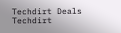Techdirt Deals
Techdirt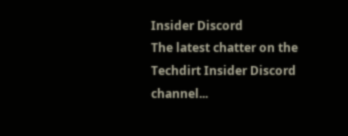Insider Discord
The latest chatter on the Techdirt Insider Discord channel...